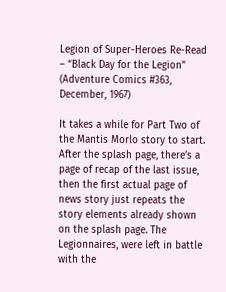Legion of Super-Heroes Re-Read – “Black Day for the Legion” (Adventure Comics #363, December, 1967)

It takes a while for Part Two of the Mantis Morlo story to start. After the splash page, there’s a page of recap of the last issue, then the first actual page of news story just repeats the story elements already shown on the splash page. The Legionnaires, were left in battle with the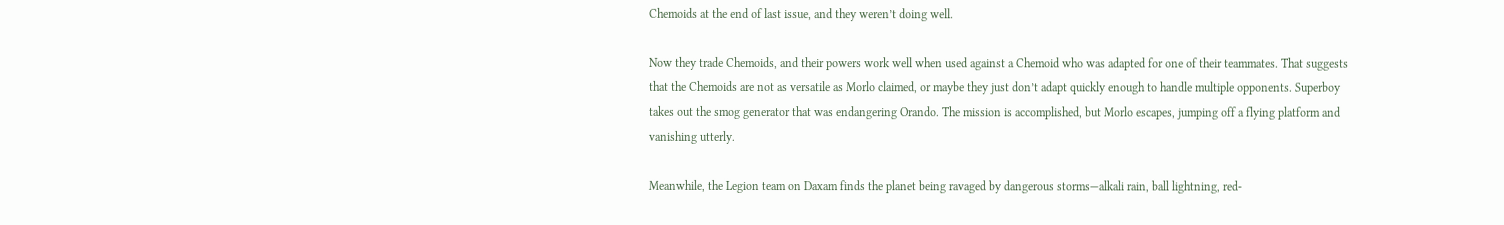Chemoids at the end of last issue, and they weren’t doing well.

Now they trade Chemoids, and their powers work well when used against a Chemoid who was adapted for one of their teammates. That suggests that the Chemoids are not as versatile as Morlo claimed, or maybe they just don’t adapt quickly enough to handle multiple opponents. Superboy takes out the smog generator that was endangering Orando. The mission is accomplished, but Morlo escapes, jumping off a flying platform and vanishing utterly.

Meanwhile, the Legion team on Daxam finds the planet being ravaged by dangerous storms—alkali rain, ball lightning, red-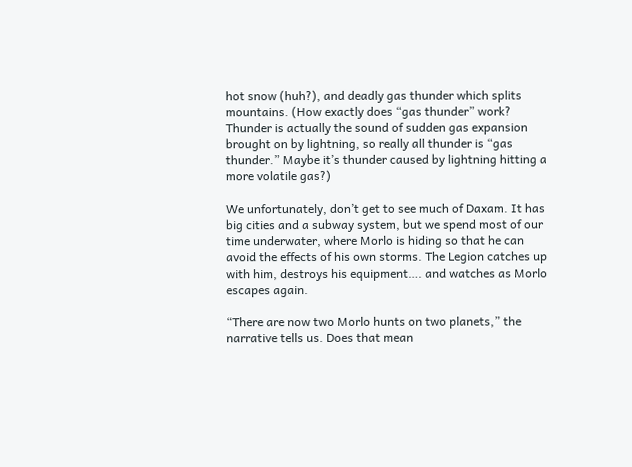hot snow (huh?), and deadly gas thunder which splits mountains. (How exactly does “gas thunder” work? Thunder is actually the sound of sudden gas expansion brought on by lightning, so really all thunder is “gas thunder.” Maybe it’s thunder caused by lightning hitting a more volatile gas?)

We unfortunately, don’t get to see much of Daxam. It has big cities and a subway system, but we spend most of our time underwater, where Morlo is hiding so that he can avoid the effects of his own storms. The Legion catches up with him, destroys his equipment…. and watches as Morlo escapes again.

“There are now two Morlo hunts on two planets,” the narrative tells us. Does that mean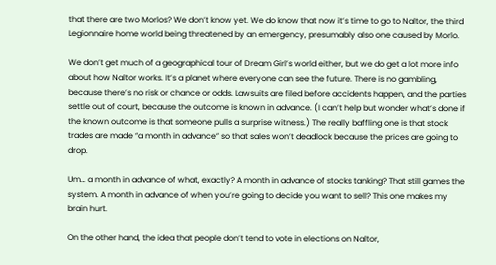that there are two Morlos? We don’t know yet. We do know that now it’s time to go to Naltor, the third Legionnaire home world being threatened by an emergency, presumably also one caused by Morlo.

We don’t get much of a geographical tour of Dream Girl’s world either, but we do get a lot more info about how Naltor works. It’s a planet where everyone can see the future. There is no gambling, because there’s no risk or chance or odds. Lawsuits are filed before accidents happen, and the parties settle out of court, because the outcome is known in advance. (I can’t help but wonder what’s done if the known outcome is that someone pulls a surprise witness.) The really baffling one is that stock trades are made “a month in advance” so that sales won’t deadlock because the prices are going to drop.

Um… a month in advance of what, exactly? A month in advance of stocks tanking? That still games the system. A month in advance of when you’re going to decide you want to sell? This one makes my brain hurt.

On the other hand, the idea that people don’t tend to vote in elections on Naltor,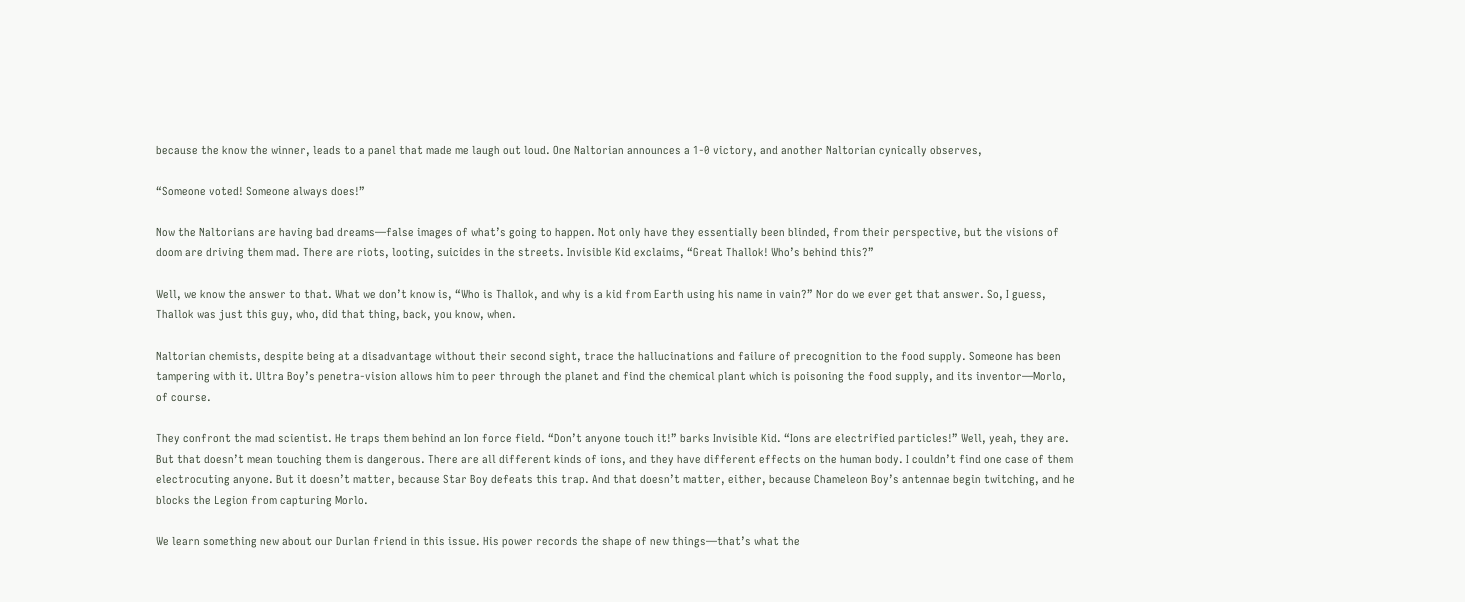because the know the winner, leads to a panel that made me laugh out loud. One Naltorian announces a 1-0 victory, and another Naltorian cynically observes,

“Someone voted! Someone always does!”

Now the Naltorians are having bad dreams—false images of what’s going to happen. Not only have they essentially been blinded, from their perspective, but the visions of doom are driving them mad. There are riots, looting, suicides in the streets. Invisible Kid exclaims, “Great Thallok! Who’s behind this?”

Well, we know the answer to that. What we don’t know is, “Who is Thallok, and why is a kid from Earth using his name in vain?” Nor do we ever get that answer. So, I guess, Thallok was just this guy, who, did that thing, back, you know, when.

Naltorian chemists, despite being at a disadvantage without their second sight, trace the hallucinations and failure of precognition to the food supply. Someone has been tampering with it. Ultra Boy’s penetra-vision allows him to peer through the planet and find the chemical plant which is poisoning the food supply, and its inventor—Morlo, of course.

They confront the mad scientist. He traps them behind an Ion force field. “Don’t anyone touch it!” barks Invisible Kid. “Ions are electrified particles!” Well, yeah, they are. But that doesn’t mean touching them is dangerous. There are all different kinds of ions, and they have different effects on the human body. I couldn’t find one case of them electrocuting anyone. But it doesn’t matter, because Star Boy defeats this trap. And that doesn’t matter, either, because Chameleon Boy’s antennae begin twitching, and he blocks the Legion from capturing Morlo.

We learn something new about our Durlan friend in this issue. His power records the shape of new things—that’s what the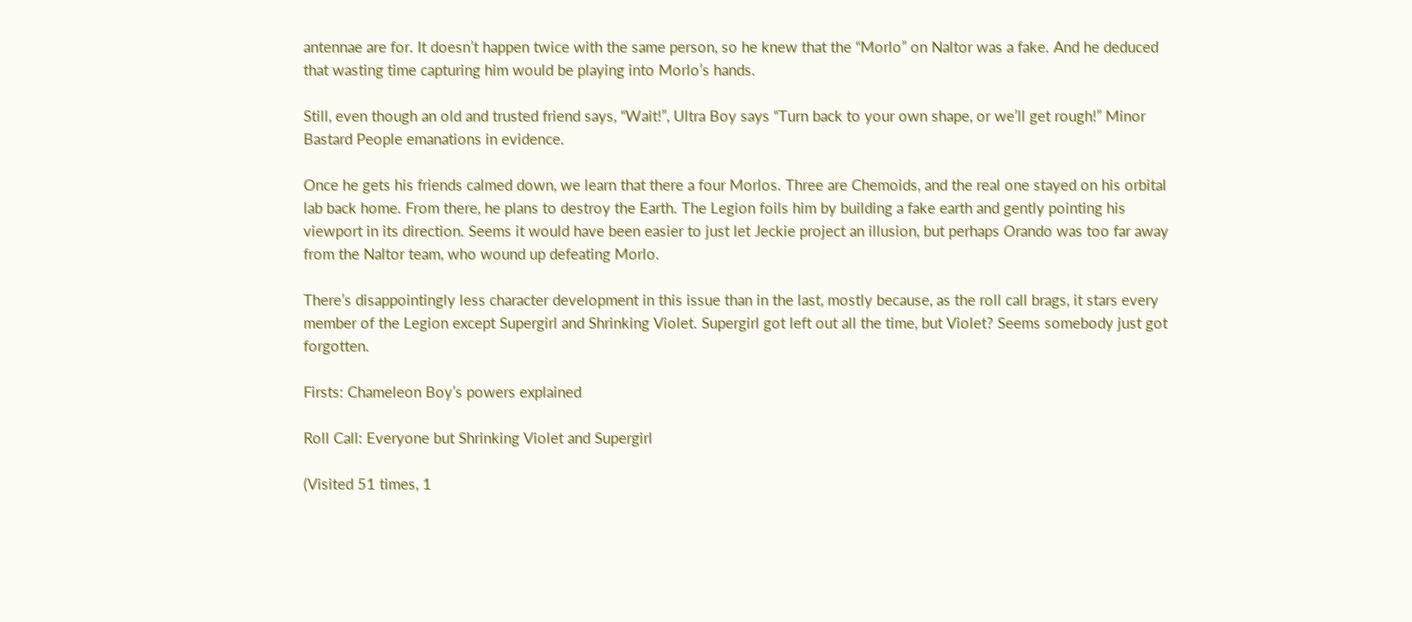antennae are for. It doesn’t happen twice with the same person, so he knew that the “Morlo” on Naltor was a fake. And he deduced that wasting time capturing him would be playing into Morlo’s hands.

Still, even though an old and trusted friend says, “Wait!”, Ultra Boy says “Turn back to your own shape, or we’ll get rough!” Minor Bastard People emanations in evidence.

Once he gets his friends calmed down, we learn that there a four Morlos. Three are Chemoids, and the real one stayed on his orbital lab back home. From there, he plans to destroy the Earth. The Legion foils him by building a fake earth and gently pointing his viewport in its direction. Seems it would have been easier to just let Jeckie project an illusion, but perhaps Orando was too far away from the Naltor team, who wound up defeating Morlo.

There’s disappointingly less character development in this issue than in the last, mostly because, as the roll call brags, it stars every member of the Legion except Supergirl and Shrinking Violet. Supergirl got left out all the time, but Violet? Seems somebody just got forgotten.

Firsts: Chameleon Boy’s powers explained

Roll Call: Everyone but Shrinking Violet and Supergirl

(Visited 51 times, 1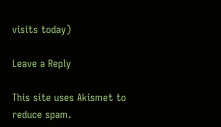visits today)

Leave a Reply

This site uses Akismet to reduce spam.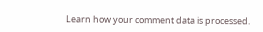Learn how your comment data is processed.